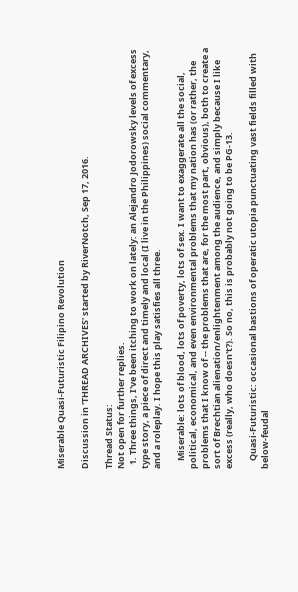Miserable Quasi-Futuristic Filipino Revolution

Discussion in 'THREAD ARCHIVES' started by RiverNotch, Sep 17, 2016.

Thread Status:
Not open for further replies.
  1. Three things, I've been itching to work on lately: an Alejandro Jodorowsky levels of excess type story, a piece of direct and timely and local (I live in the Philippines) social commentary, and a roleplay. I hope this play satisfies all three.

    Miserable: lots of blood, lots of poverty, lots of sex. I want to exaggerate all the social, political, economical, and even environmental problems that my nation has (or rather, the problems that I know of -- the problems that are, for the most part, obvious), both to create a sort of Brechtian alienation/enlightenment among the audience, and simply because I like excess (really, who doesn't?). So no, this is probably not going to be PG-13.

    Quasi-Futuristic: occasional bastions of operatic utopia punctuating vast fields filled with below-feudal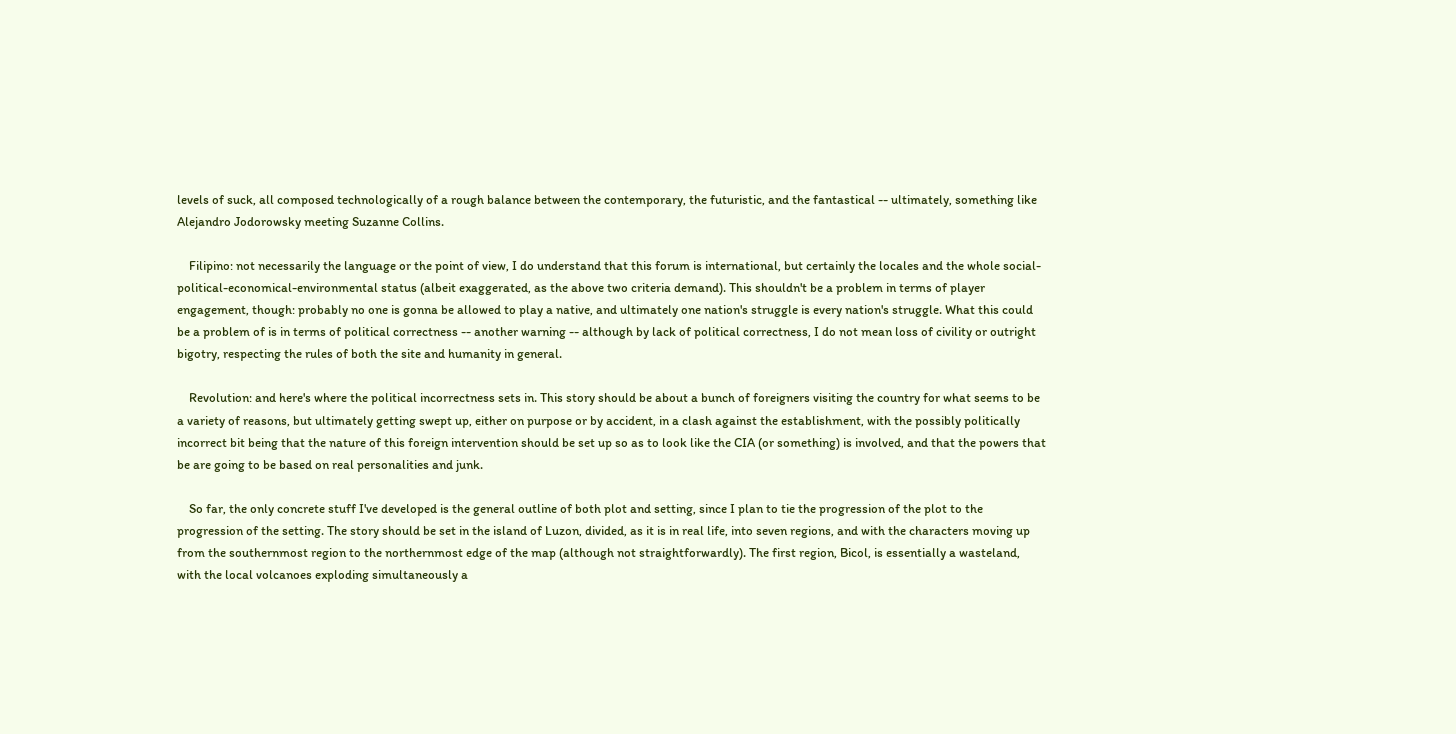levels of suck, all composed technologically of a rough balance between the contemporary, the futuristic, and the fantastical -- ultimately, something like Alejandro Jodorowsky meeting Suzanne Collins.

    Filipino: not necessarily the language or the point of view, I do understand that this forum is international, but certainly the locales and the whole social-political-economical-environmental status (albeit exaggerated, as the above two criteria demand). This shouldn't be a problem in terms of player engagement, though: probably no one is gonna be allowed to play a native, and ultimately one nation's struggle is every nation's struggle. What this could be a problem of is in terms of political correctness -- another warning -- although by lack of political correctness, I do not mean loss of civility or outright bigotry, respecting the rules of both the site and humanity in general.

    Revolution: and here's where the political incorrectness sets in. This story should be about a bunch of foreigners visiting the country for what seems to be a variety of reasons, but ultimately getting swept up, either on purpose or by accident, in a clash against the establishment, with the possibly politically incorrect bit being that the nature of this foreign intervention should be set up so as to look like the CIA (or something) is involved, and that the powers that be are going to be based on real personalities and junk.

    So far, the only concrete stuff I've developed is the general outline of both plot and setting, since I plan to tie the progression of the plot to the progression of the setting. The story should be set in the island of Luzon, divided, as it is in real life, into seven regions, and with the characters moving up from the southernmost region to the northernmost edge of the map (although not straightforwardly). The first region, Bicol, is essentially a wasteland, with the local volcanoes exploding simultaneously a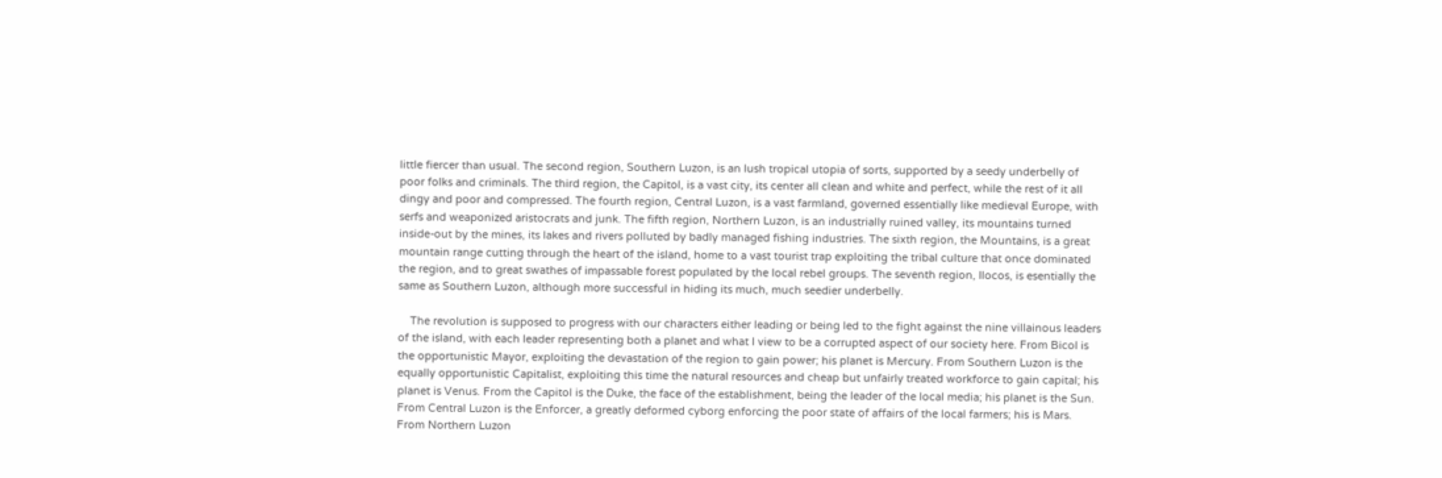little fiercer than usual. The second region, Southern Luzon, is an lush tropical utopia of sorts, supported by a seedy underbelly of poor folks and criminals. The third region, the Capitol, is a vast city, its center all clean and white and perfect, while the rest of it all dingy and poor and compressed. The fourth region, Central Luzon, is a vast farmland, governed essentially like medieval Europe, with serfs and weaponized aristocrats and junk. The fifth region, Northern Luzon, is an industrially ruined valley, its mountains turned inside-out by the mines, its lakes and rivers polluted by badly managed fishing industries. The sixth region, the Mountains, is a great mountain range cutting through the heart of the island, home to a vast tourist trap exploiting the tribal culture that once dominated the region, and to great swathes of impassable forest populated by the local rebel groups. The seventh region, Ilocos, is esentially the same as Southern Luzon, although more successful in hiding its much, much seedier underbelly.

    The revolution is supposed to progress with our characters either leading or being led to the fight against the nine villainous leaders of the island, with each leader representing both a planet and what I view to be a corrupted aspect of our society here. From Bicol is the opportunistic Mayor, exploiting the devastation of the region to gain power; his planet is Mercury. From Southern Luzon is the equally opportunistic Capitalist, exploiting this time the natural resources and cheap but unfairly treated workforce to gain capital; his planet is Venus. From the Capitol is the Duke, the face of the establishment, being the leader of the local media; his planet is the Sun. From Central Luzon is the Enforcer, a greatly deformed cyborg enforcing the poor state of affairs of the local farmers; his is Mars. From Northern Luzon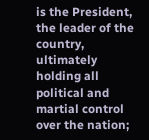is the President, the leader of the country, ultimately holding all political and martial control over the nation;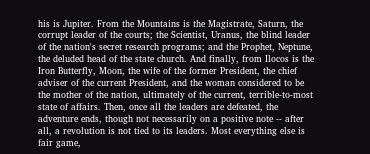his is Jupiter. From the Mountains is the Magistrate, Saturn, the corrupt leader of the courts; the Scientist, Uranus, the blind leader of the nation's secret research programs; and the Prophet, Neptune, the deluded head of the state church. And finally, from Ilocos is the Iron Butterfly, Moon, the wife of the former President, the chief adviser of the current President, and the woman considered to be the mother of the nation, ultimately of the current, terrible-to-most state of affairs. Then, once all the leaders are defeated, the adventure ends, though not necessarily on a positive note -- after all, a revolution is not tied to its leaders. Most everything else is fair game,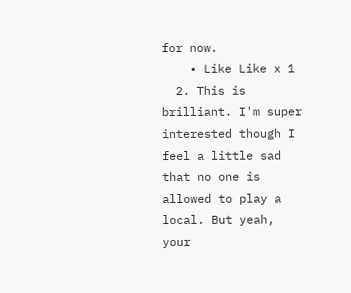for now.
    • Like Like x 1
  2. This is brilliant. I'm super interested though I feel a little sad that no one is allowed to play a local. But yeah, your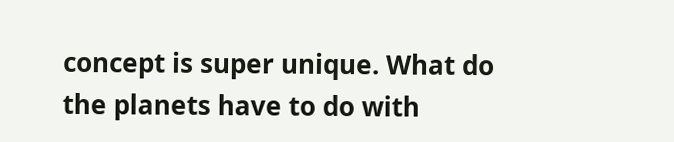concept is super unique. What do the planets have to do with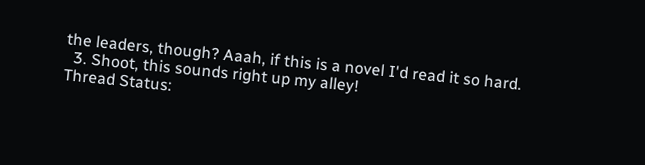the leaders, though? Aaah, if this is a novel I'd read it so hard.
  3. Shoot, this sounds right up my alley!
Thread Status: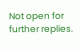Not open for further replies.